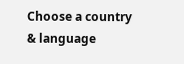Choose a country & language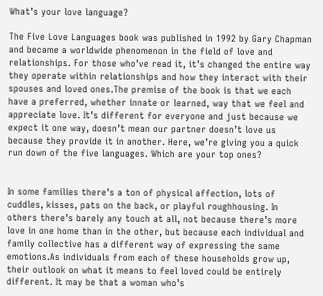What’s your love language?

The Five Love Languages book was published in 1992 by Gary Chapman and became a worldwide phenomenon in the field of love and relationships. For those who’ve read it, it’s changed the entire way they operate within relationships and how they interact with their spouses and loved ones.The premise of the book is that we each have a preferred, whether innate or learned, way that we feel and appreciate love. It’s different for everyone and just because we expect it one way, doesn’t mean our partner doesn’t love us because they provide it in another. Here, we’re giving you a quick run down of the five languages. Which are your top ones?


In some families there’s a ton of physical affection, lots of cuddles, kisses, pats on the back, or playful roughhousing. In others there’s barely any touch at all, not because there’s more love in one home than in the other, but because each individual and family collective has a different way of expressing the same emotions.As individuals from each of these households grow up, their outlook on what it means to feel loved could be entirely different. It may be that a woman who’s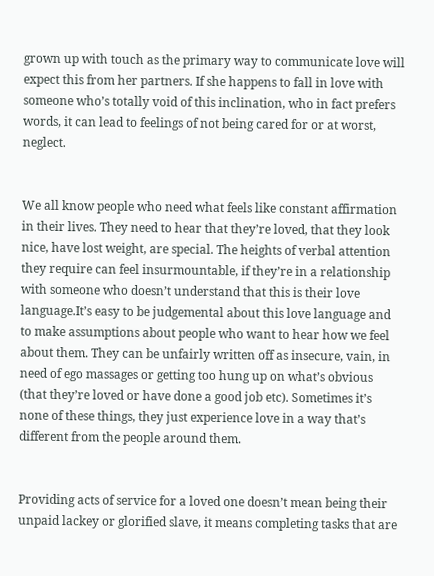grown up with touch as the primary way to communicate love will expect this from her partners. If she happens to fall in love with someone who’s totally void of this inclination, who in fact prefers words, it can lead to feelings of not being cared for or at worst, neglect.


We all know people who need what feels like constant affirmation in their lives. They need to hear that they’re loved, that they look nice, have lost weight, are special. The heights of verbal attention they require can feel insurmountable, if they’re in a relationship with someone who doesn’t understand that this is their love language.It’s easy to be judgemental about this love language and to make assumptions about people who want to hear how we feel about them. They can be unfairly written off as insecure, vain, in need of ego massages or getting too hung up on what’s obvious (that they’re loved or have done a good job etc). Sometimes it’s none of these things, they just experience love in a way that’s different from the people around them.


Providing acts of service for a loved one doesn’t mean being their unpaid lackey or glorified slave, it means completing tasks that are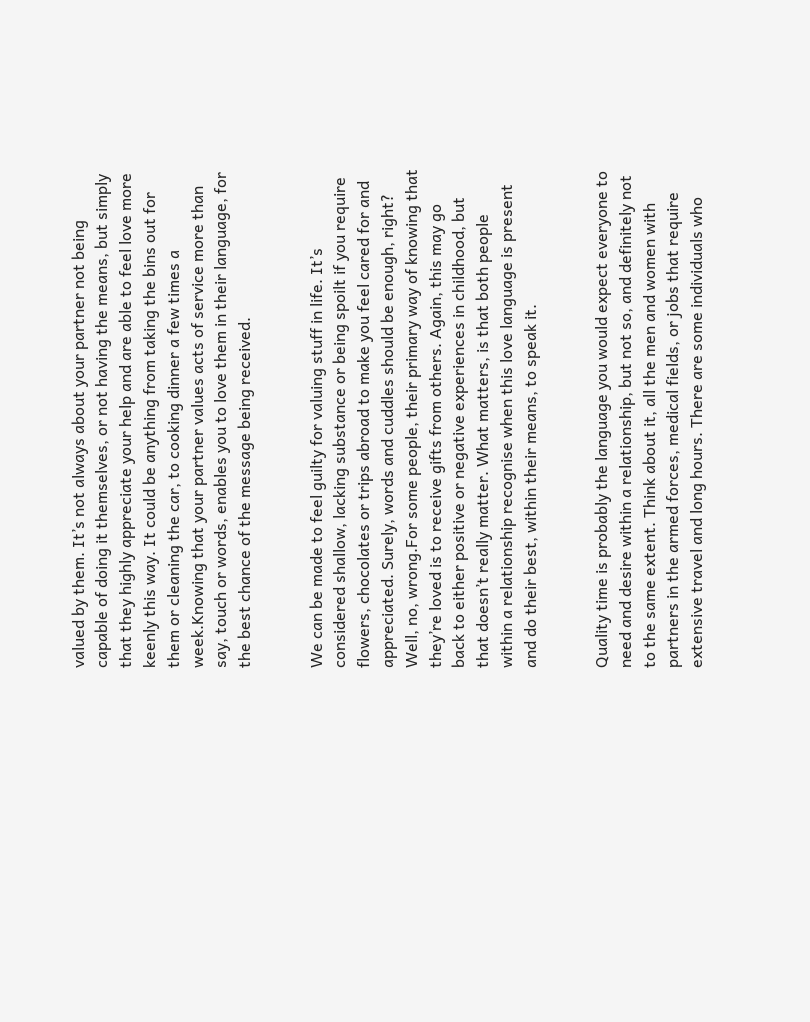valued by them. It’s not always about your partner not being capable of doing it themselves, or not having the means, but simply that they highly appreciate your help and are able to feel love more keenly this way. It could be anything from taking the bins out for them or cleaning the car, to cooking dinner a few times a week.Knowing that your partner values acts of service more than say, touch or words, enables you to love them in their language, for the best chance of the message being received.


We can be made to feel guilty for valuing stuff in life. It’s considered shallow, lacking substance or being spoilt if you require flowers, chocolates or trips abroad to make you feel cared for and appreciated. Surely, words and cuddles should be enough, right? Well, no, wrong.For some people, their primary way of knowing that they’re loved is to receive gifts from others. Again, this may go back to either positive or negative experiences in childhood, but that doesn’t really matter. What matters, is that both people within a relationship recognise when this love language is present and do their best, within their means, to speak it.


Quality time is probably the language you would expect everyone to need and desire within a relationship, but not so, and definitely not to the same extent. Think about it, all the men and women with partners in the armed forces, medical fields, or jobs that require extensive travel and long hours. There are some individuals who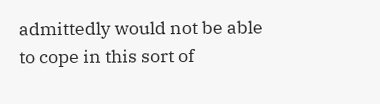admittedly would not be able to cope in this sort of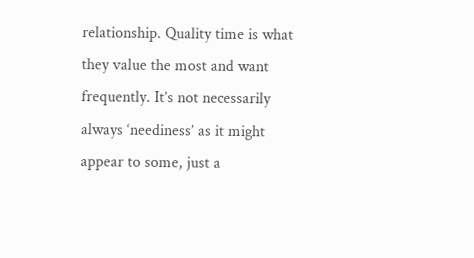relationship. Quality time is what they value the most and want frequently. It’s not necessarily always ‘neediness’ as it might appear to some, just a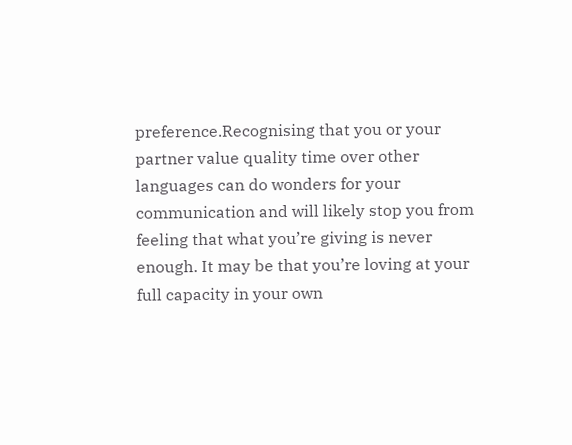preference.Recognising that you or your partner value quality time over other languages can do wonders for your communication and will likely stop you from feeling that what you’re giving is never enough. It may be that you’re loving at your full capacity in your own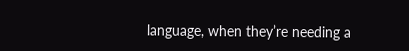language, when they’re needing a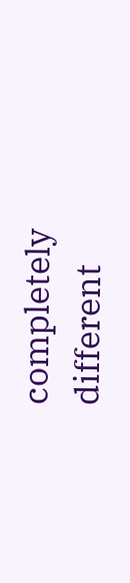completely different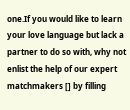one.If you would like to learn your love language but lack a partner to do so with, why not enlist the help of our expert matchmakers [] by filling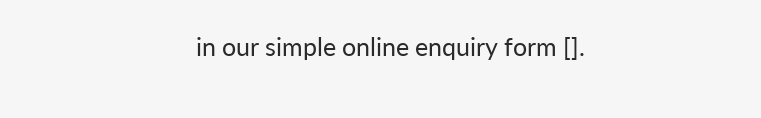in our simple online enquiry form [].